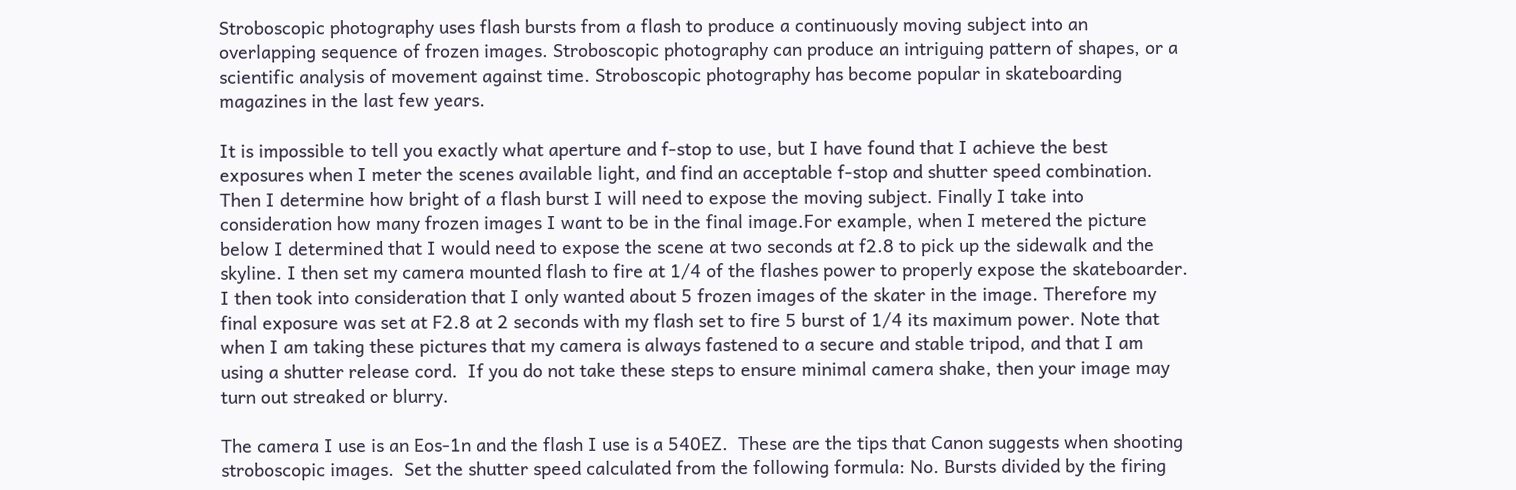Stroboscopic photography uses flash bursts from a flash to produce a continuously moving subject into an overlapping sequence of frozen images. Stroboscopic photography can produce an intriguing pattern of shapes, or a scientific analysis of movement against time. Stroboscopic photography has become popular in skateboarding magazines in the last few years.

It is impossible to tell you exactly what aperture and f-stop to use, but I have found that I achieve the best exposures when I meter the scenes available light, and find an acceptable f-stop and shutter speed combination. Then I determine how bright of a flash burst I will need to expose the moving subject. Finally I take into consideration how many frozen images I want to be in the final image.For example, when I metered the picture below I determined that I would need to expose the scene at two seconds at f2.8 to pick up the sidewalk and the skyline. I then set my camera mounted flash to fire at 1/4 of the flashes power to properly expose the skateboarder.  I then took into consideration that I only wanted about 5 frozen images of the skater in the image. Therefore my final exposure was set at F2.8 at 2 seconds with my flash set to fire 5 burst of 1/4 its maximum power. Note that when I am taking these pictures that my camera is always fastened to a secure and stable tripod, and that I am using a shutter release cord.  If you do not take these steps to ensure minimal camera shake, then your image may turn out streaked or blurry.

The camera I use is an Eos-1n and the flash I use is a 540EZ.  These are the tips that Canon suggests when shooting stroboscopic images.  Set the shutter speed calculated from the following formula: No. Bursts divided by the firing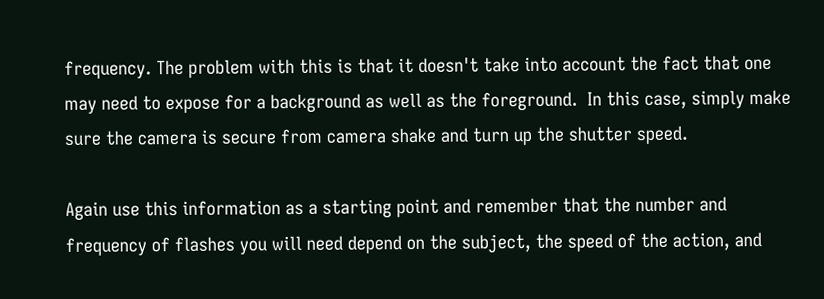frequency. The problem with this is that it doesn't take into account the fact that one may need to expose for a background as well as the foreground.  In this case, simply make sure the camera is secure from camera shake and turn up the shutter speed.

Again use this information as a starting point and remember that the number and frequency of flashes you will need depend on the subject, the speed of the action, and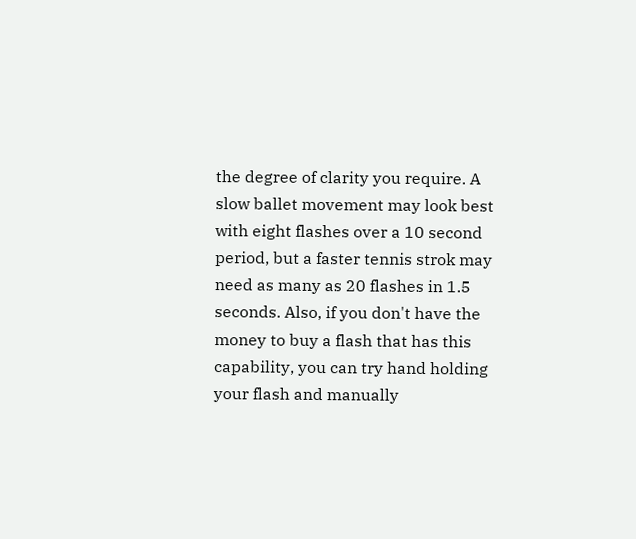the degree of clarity you require. A slow ballet movement may look best with eight flashes over a 10 second period, but a faster tennis strok may need as many as 20 flashes in 1.5 seconds. Also, if you don't have the money to buy a flash that has this capability, you can try hand holding your flash and manually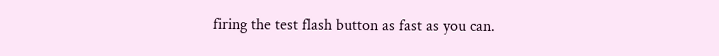firing the test flash button as fast as you can.